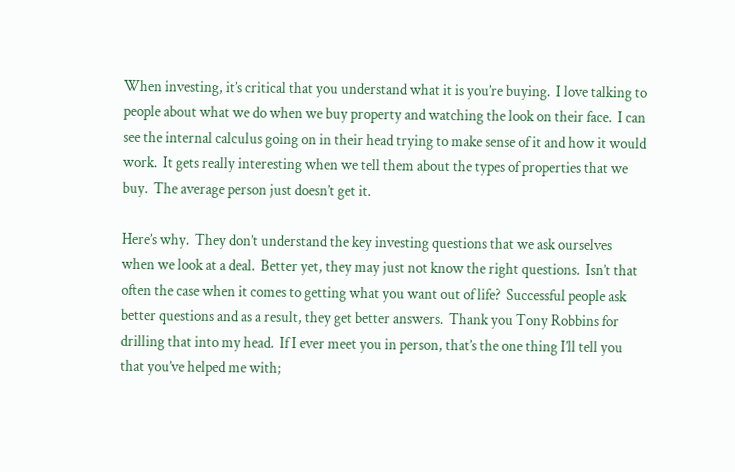When investing, it’s critical that you understand what it is you’re buying.  I love talking to people about what we do when we buy property and watching the look on their face.  I can see the internal calculus going on in their head trying to make sense of it and how it would work.  It gets really interesting when we tell them about the types of properties that we buy.  The average person just doesn’t get it.

Here’s why.  They don’t understand the key investing questions that we ask ourselves when we look at a deal.  Better yet, they may just not know the right questions.  Isn’t that often the case when it comes to getting what you want out of life?  Successful people ask better questions and as a result, they get better answers.  Thank you Tony Robbins for drilling that into my head.  If I ever meet you in person, that’s the one thing I’ll tell you that you’ve helped me with;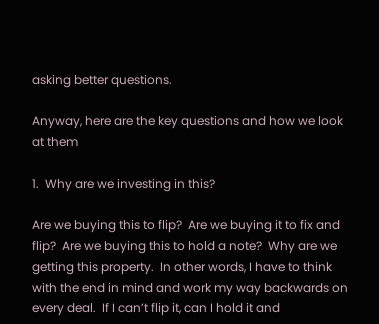asking better questions.

Anyway, here are the key questions and how we look at them

1.  Why are we investing in this?

Are we buying this to flip?  Are we buying it to fix and flip?  Are we buying this to hold a note?  Why are we getting this property.  In other words, I have to think with the end in mind and work my way backwards on every deal.  If I can’t flip it, can I hold it and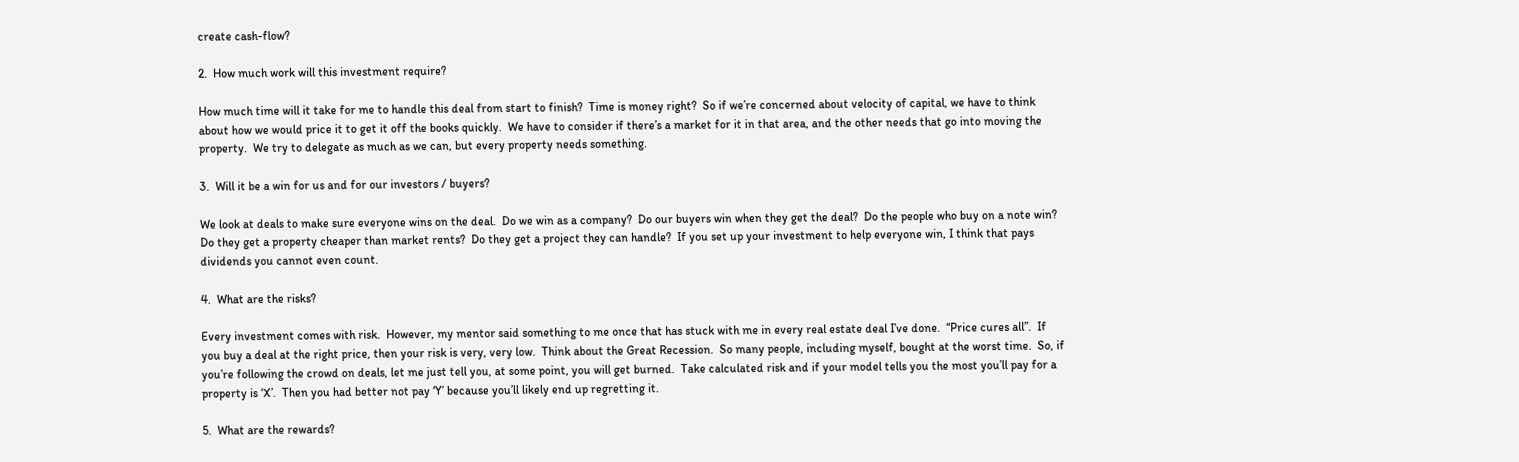create cash-flow?

2.  How much work will this investment require?

How much time will it take for me to handle this deal from start to finish?  Time is money right?  So if we’re concerned about velocity of capital, we have to think about how we would price it to get it off the books quickly.  We have to consider if there’s a market for it in that area, and the other needs that go into moving the property.  We try to delegate as much as we can, but every property needs something.

3.  Will it be a win for us and for our investors / buyers?

We look at deals to make sure everyone wins on the deal.  Do we win as a company?  Do our buyers win when they get the deal?  Do the people who buy on a note win?  Do they get a property cheaper than market rents?  Do they get a project they can handle?  If you set up your investment to help everyone win, I think that pays dividends you cannot even count.

4.  What are the risks?

Every investment comes with risk.  However, my mentor said something to me once that has stuck with me in every real estate deal I’ve done.  “Price cures all”.  If you buy a deal at the right price, then your risk is very, very low.  Think about the Great Recession.  So many people, including myself, bought at the worst time.  So, if you’re following the crowd on deals, let me just tell you, at some point, you will get burned.  Take calculated risk and if your model tells you the most you’ll pay for a property is ‘X’.  Then you had better not pay ‘Y’ because you’ll likely end up regretting it.

5.  What are the rewards?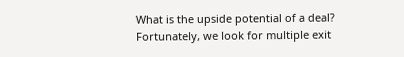What is the upside potential of a deal?  Fortunately, we look for multiple exit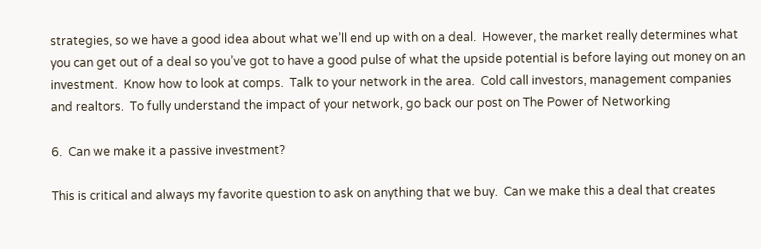strategies, so we have a good idea about what we’ll end up with on a deal.  However, the market really determines what you can get out of a deal so you’ve got to have a good pulse of what the upside potential is before laying out money on an investment.  Know how to look at comps.  Talk to your network in the area.  Cold call investors, management companies and realtors.  To fully understand the impact of your network, go back our post on The Power of Networking

6.  Can we make it a passive investment?

This is critical and always my favorite question to ask on anything that we buy.  Can we make this a deal that creates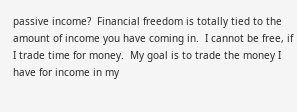passive income?  Financial freedom is totally tied to the amount of income you have coming in.  I cannot be free, if I trade time for money.  My goal is to trade the money I have for income in my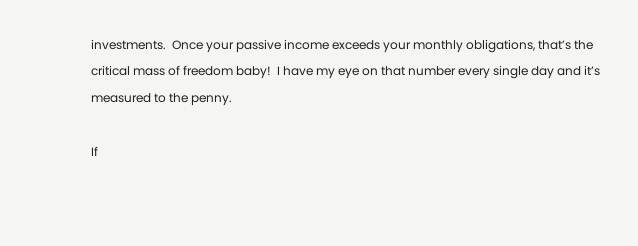investments.  Once your passive income exceeds your monthly obligations, that’s the critical mass of freedom baby!  I have my eye on that number every single day and it’s measured to the penny.

If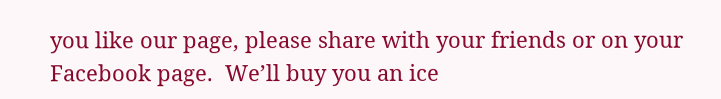you like our page, please share with your friends or on your Facebook page.  We’ll buy you an ice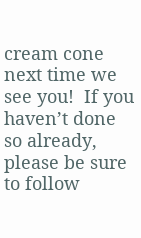cream cone next time we see you!  If you haven’t done so already, please be sure to follow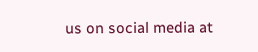us on social media at